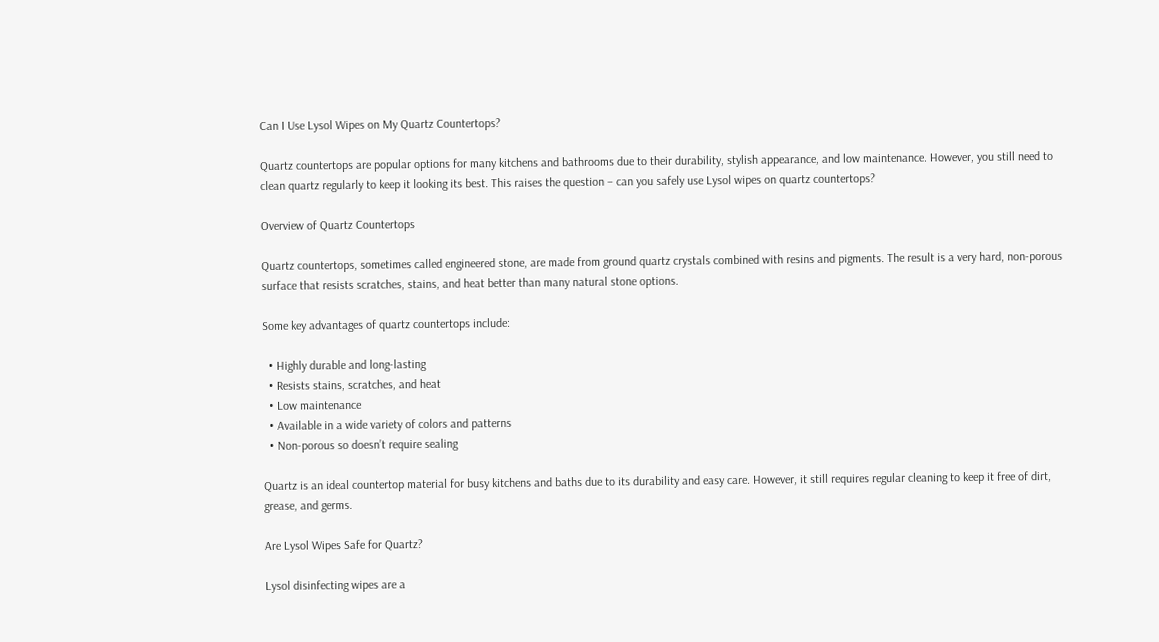Can I Use Lysol Wipes on My Quartz Countertops?

Quartz countertops are popular options for many kitchens and bathrooms due to their durability, stylish appearance, and low maintenance. However, you still need to clean quartz regularly to keep it looking its best. This raises the question – can you safely use Lysol wipes on quartz countertops?

Overview of Quartz Countertops

Quartz countertops, sometimes called engineered stone, are made from ground quartz crystals combined with resins and pigments. The result is a very hard, non-porous surface that resists scratches, stains, and heat better than many natural stone options.

Some key advantages of quartz countertops include:

  • Highly durable and long-lasting
  • Resists stains, scratches, and heat
  • Low maintenance
  • Available in a wide variety of colors and patterns
  • Non-porous so doesn’t require sealing

Quartz is an ideal countertop material for busy kitchens and baths due to its durability and easy care. However, it still requires regular cleaning to keep it free of dirt, grease, and germs.

Are Lysol Wipes Safe for Quartz?

Lysol disinfecting wipes are a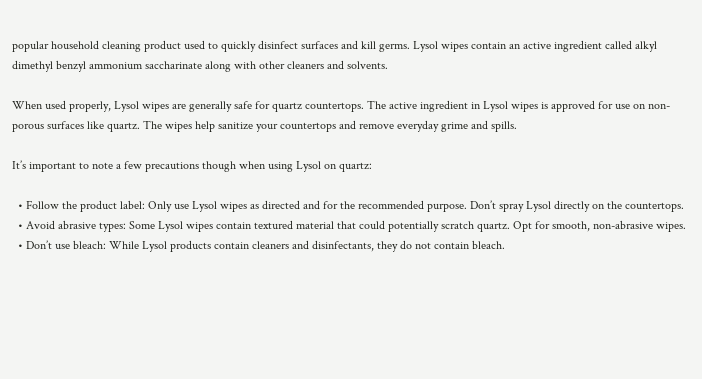popular household cleaning product used to quickly disinfect surfaces and kill germs. Lysol wipes contain an active ingredient called alkyl dimethyl benzyl ammonium saccharinate along with other cleaners and solvents.

When used properly, Lysol wipes are generally safe for quartz countertops. The active ingredient in Lysol wipes is approved for use on non-porous surfaces like quartz. The wipes help sanitize your countertops and remove everyday grime and spills.

It’s important to note a few precautions though when using Lysol on quartz:

  • Follow the product label: Only use Lysol wipes as directed and for the recommended purpose. Don’t spray Lysol directly on the countertops.
  • Avoid abrasive types: Some Lysol wipes contain textured material that could potentially scratch quartz. Opt for smooth, non-abrasive wipes.
  • Don’t use bleach: While Lysol products contain cleaners and disinfectants, they do not contain bleach.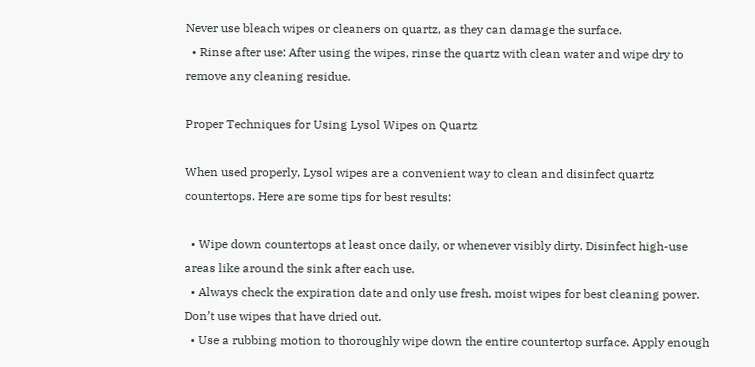Never use bleach wipes or cleaners on quartz, as they can damage the surface.
  • Rinse after use: After using the wipes, rinse the quartz with clean water and wipe dry to remove any cleaning residue.

Proper Techniques for Using Lysol Wipes on Quartz

When used properly, Lysol wipes are a convenient way to clean and disinfect quartz countertops. Here are some tips for best results:

  • Wipe down countertops at least once daily, or whenever visibly dirty. Disinfect high-use areas like around the sink after each use.
  • Always check the expiration date and only use fresh, moist wipes for best cleaning power. Don’t use wipes that have dried out.
  • Use a rubbing motion to thoroughly wipe down the entire countertop surface. Apply enough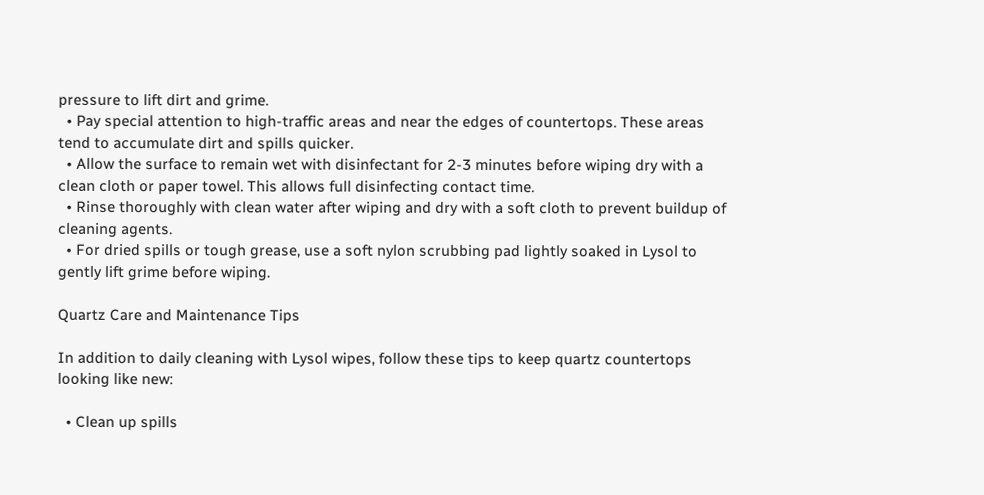pressure to lift dirt and grime.
  • Pay special attention to high-traffic areas and near the edges of countertops. These areas tend to accumulate dirt and spills quicker.
  • Allow the surface to remain wet with disinfectant for 2-3 minutes before wiping dry with a clean cloth or paper towel. This allows full disinfecting contact time.
  • Rinse thoroughly with clean water after wiping and dry with a soft cloth to prevent buildup of cleaning agents.
  • For dried spills or tough grease, use a soft nylon scrubbing pad lightly soaked in Lysol to gently lift grime before wiping.

Quartz Care and Maintenance Tips

In addition to daily cleaning with Lysol wipes, follow these tips to keep quartz countertops looking like new:

  • Clean up spills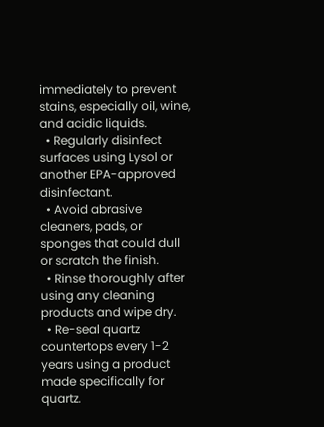immediately to prevent stains, especially oil, wine, and acidic liquids.
  • Regularly disinfect surfaces using Lysol or another EPA-approved disinfectant.
  • Avoid abrasive cleaners, pads, or sponges that could dull or scratch the finish.
  • Rinse thoroughly after using any cleaning products and wipe dry.
  • Re-seal quartz countertops every 1-2 years using a product made specifically for quartz.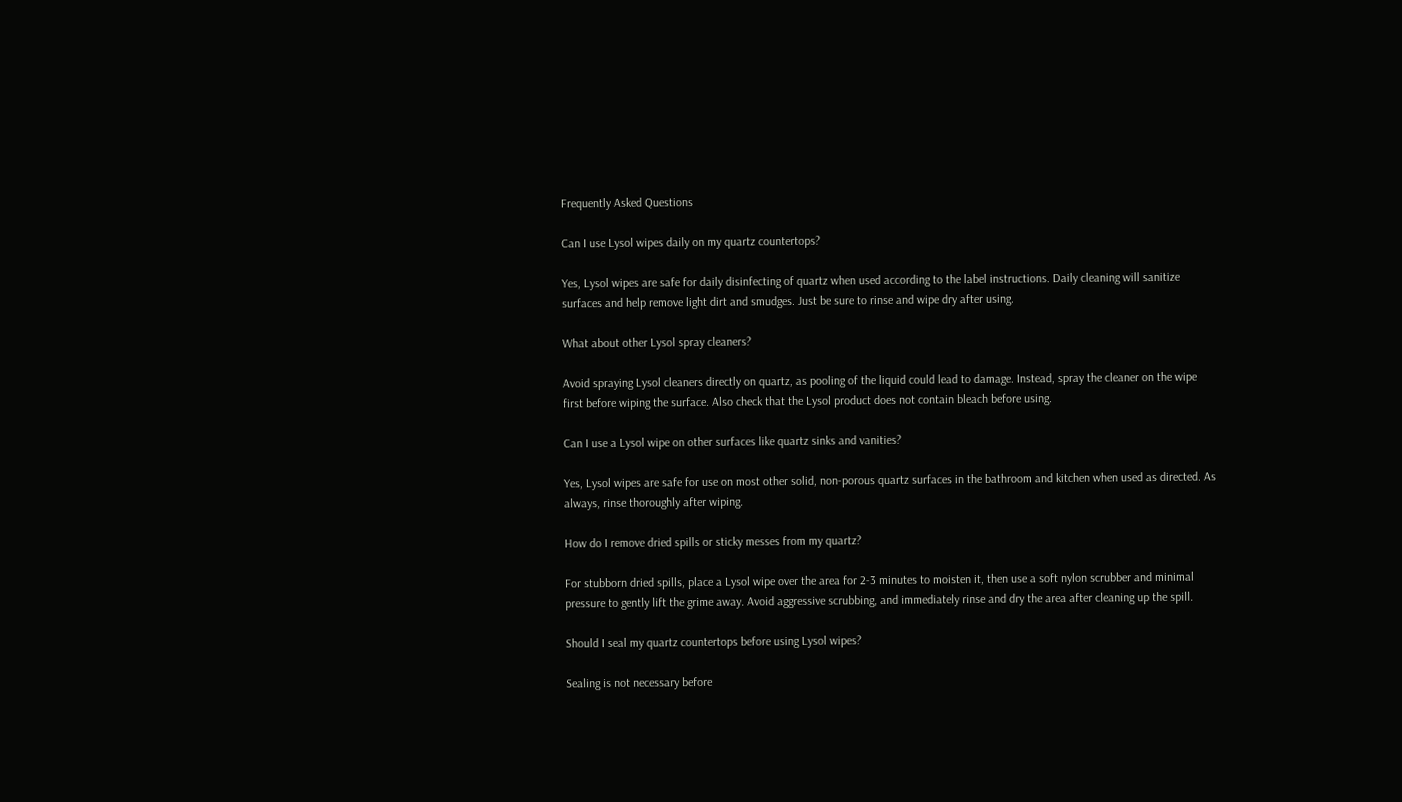Frequently Asked Questions

Can I use Lysol wipes daily on my quartz countertops?

Yes, Lysol wipes are safe for daily disinfecting of quartz when used according to the label instructions. Daily cleaning will sanitize surfaces and help remove light dirt and smudges. Just be sure to rinse and wipe dry after using.

What about other Lysol spray cleaners?

Avoid spraying Lysol cleaners directly on quartz, as pooling of the liquid could lead to damage. Instead, spray the cleaner on the wipe first before wiping the surface. Also check that the Lysol product does not contain bleach before using.

Can I use a Lysol wipe on other surfaces like quartz sinks and vanities?

Yes, Lysol wipes are safe for use on most other solid, non-porous quartz surfaces in the bathroom and kitchen when used as directed. As always, rinse thoroughly after wiping.

How do I remove dried spills or sticky messes from my quartz?

For stubborn dried spills, place a Lysol wipe over the area for 2-3 minutes to moisten it, then use a soft nylon scrubber and minimal pressure to gently lift the grime away. Avoid aggressive scrubbing, and immediately rinse and dry the area after cleaning up the spill.

Should I seal my quartz countertops before using Lysol wipes?

Sealing is not necessary before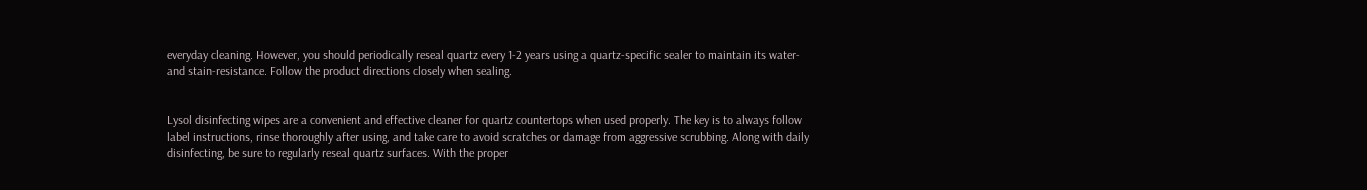everyday cleaning. However, you should periodically reseal quartz every 1-2 years using a quartz-specific sealer to maintain its water- and stain-resistance. Follow the product directions closely when sealing.


Lysol disinfecting wipes are a convenient and effective cleaner for quartz countertops when used properly. The key is to always follow label instructions, rinse thoroughly after using, and take care to avoid scratches or damage from aggressive scrubbing. Along with daily disinfecting, be sure to regularly reseal quartz surfaces. With the proper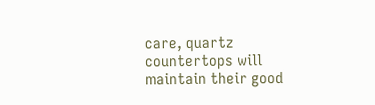care, quartz countertops will maintain their good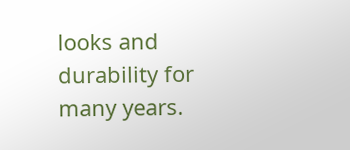looks and durability for many years.